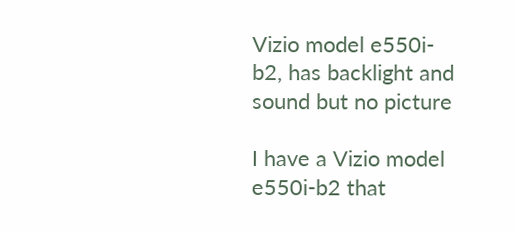Vizio model e550i-b2, has backlight and sound but no picture

I have a Vizio model e550i-b2 that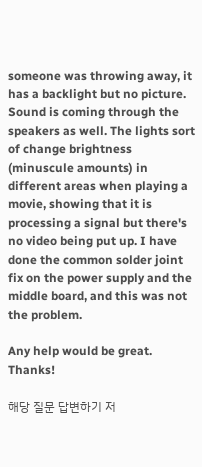someone was throwing away, it has a backlight but no picture. Sound is coming through the speakers as well. The lights sort of change brightness (minuscule amounts) in different areas when playing a movie, showing that it is processing a signal but there's no video being put up. I have done the common solder joint fix on the power supply and the middle board, and this was not the problem.

Any help would be great. Thanks!

해당 질문 답변하기 저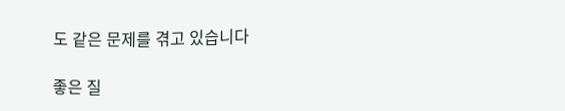도 같은 문제를 겪고 있습니다

좋은 질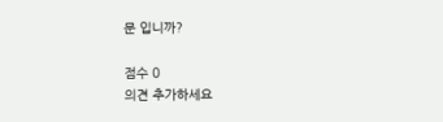문 입니까?

점수 0
의견 추가하세요